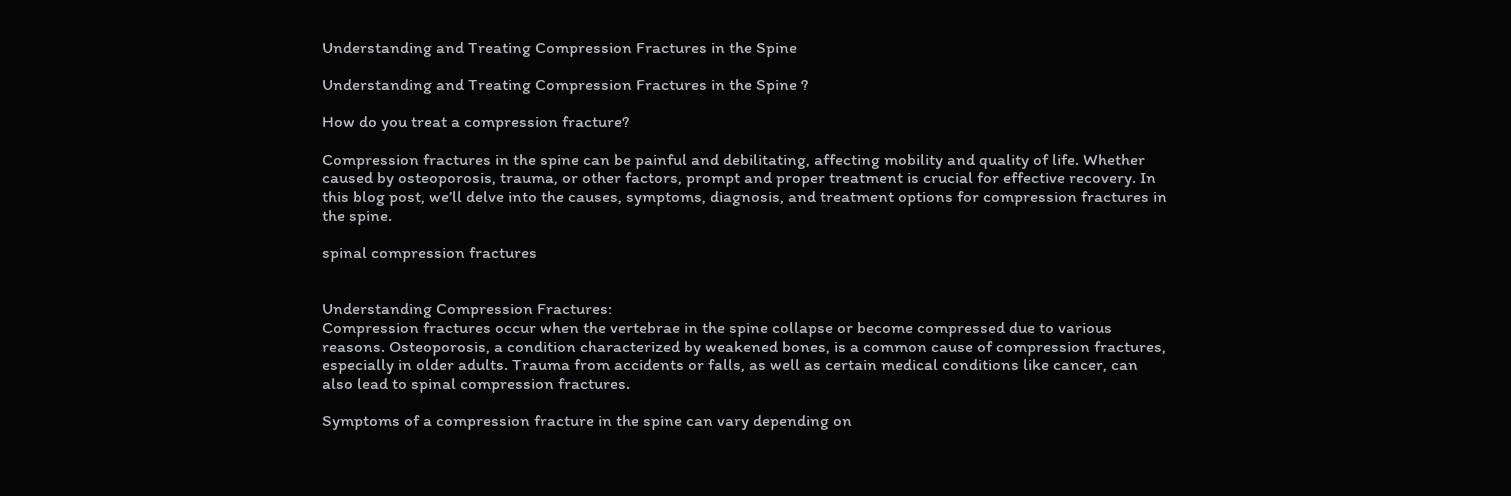Understanding and Treating Compression Fractures in the Spine

Understanding and Treating Compression Fractures in the Spine ?

How do you treat a compression fracture?

Compression fractures in the spine can be painful and debilitating, affecting mobility and quality of life. Whether caused by osteoporosis, trauma, or other factors, prompt and proper treatment is crucial for effective recovery. In this blog post, we’ll delve into the causes, symptoms, diagnosis, and treatment options for compression fractures in the spine.

spinal compression fractures


Understanding Compression Fractures:
Compression fractures occur when the vertebrae in the spine collapse or become compressed due to various reasons. Osteoporosis, a condition characterized by weakened bones, is a common cause of compression fractures, especially in older adults. Trauma from accidents or falls, as well as certain medical conditions like cancer, can also lead to spinal compression fractures.

Symptoms of a compression fracture in the spine can vary depending on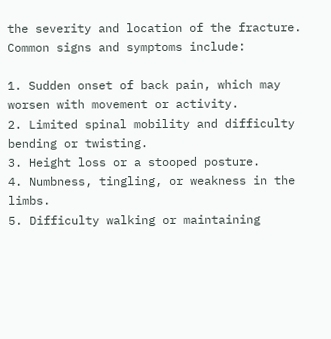the severity and location of the fracture. Common signs and symptoms include:

1. Sudden onset of back pain, which may worsen with movement or activity.
2. Limited spinal mobility and difficulty bending or twisting.
3. Height loss or a stooped posture.
4. Numbness, tingling, or weakness in the limbs.
5. Difficulty walking or maintaining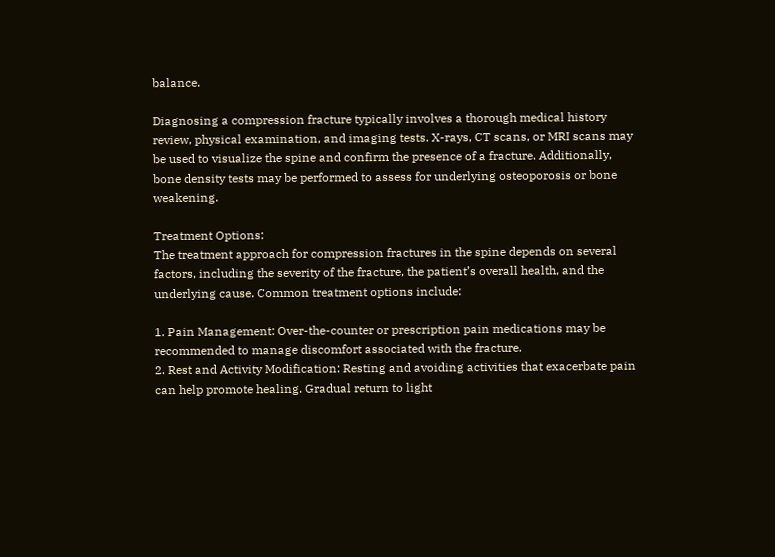balance.

Diagnosing a compression fracture typically involves a thorough medical history review, physical examination, and imaging tests. X-rays, CT scans, or MRI scans may be used to visualize the spine and confirm the presence of a fracture. Additionally, bone density tests may be performed to assess for underlying osteoporosis or bone weakening.

Treatment Options:
The treatment approach for compression fractures in the spine depends on several factors, including the severity of the fracture, the patient’s overall health, and the underlying cause. Common treatment options include:

1. Pain Management: Over-the-counter or prescription pain medications may be recommended to manage discomfort associated with the fracture.
2. Rest and Activity Modification: Resting and avoiding activities that exacerbate pain can help promote healing. Gradual return to light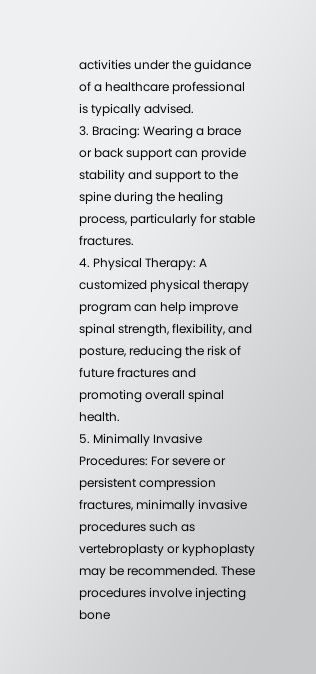activities under the guidance of a healthcare professional is typically advised.
3. Bracing: Wearing a brace or back support can provide stability and support to the spine during the healing process, particularly for stable fractures.
4. Physical Therapy: A customized physical therapy program can help improve spinal strength, flexibility, and posture, reducing the risk of future fractures and promoting overall spinal health.
5. Minimally Invasive Procedures: For severe or persistent compression fractures, minimally invasive procedures such as vertebroplasty or kyphoplasty may be recommended. These procedures involve injecting bone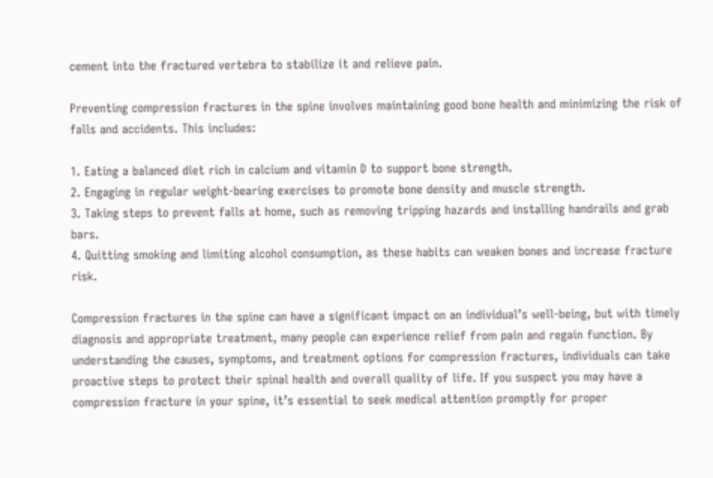cement into the fractured vertebra to stabilize it and relieve pain.

Preventing compression fractures in the spine involves maintaining good bone health and minimizing the risk of falls and accidents. This includes:

1. Eating a balanced diet rich in calcium and vitamin D to support bone strength.
2. Engaging in regular weight-bearing exercises to promote bone density and muscle strength.
3. Taking steps to prevent falls at home, such as removing tripping hazards and installing handrails and grab bars.
4. Quitting smoking and limiting alcohol consumption, as these habits can weaken bones and increase fracture risk.

Compression fractures in the spine can have a significant impact on an individual’s well-being, but with timely diagnosis and appropriate treatment, many people can experience relief from pain and regain function. By understanding the causes, symptoms, and treatment options for compression fractures, individuals can take proactive steps to protect their spinal health and overall quality of life. If you suspect you may have a compression fracture in your spine, it’s essential to seek medical attention promptly for proper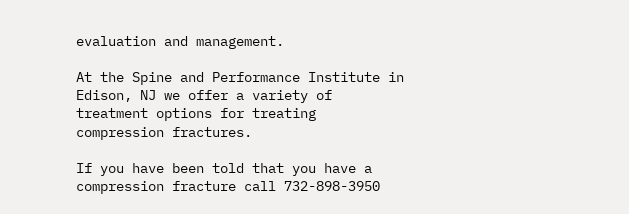evaluation and management.

At the Spine and Performance Institute in Edison, NJ we offer a variety of treatment options for treating compression fractures.

If you have been told that you have a compression fracture call 732-898-3950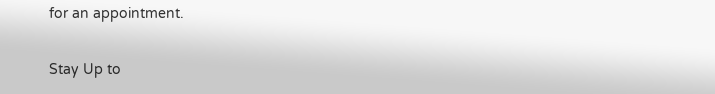for an appointment.

Stay Up to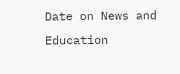Date on News and Education